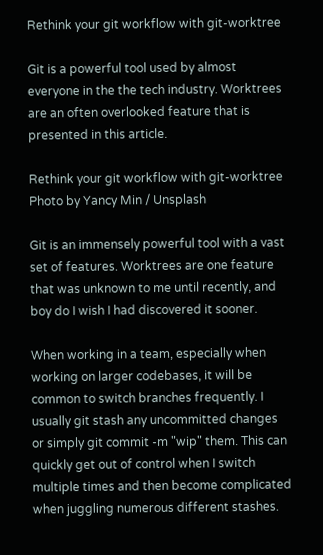Rethink your git workflow with git-worktree

Git is a powerful tool used by almost everyone in the the tech industry. Worktrees are an often overlooked feature that is presented in this article.

Rethink your git workflow with git-worktree
Photo by Yancy Min / Unsplash

Git is an immensely powerful tool with a vast set of features. Worktrees are one feature that was unknown to me until recently, and boy do I wish I had discovered it sooner.

When working in a team, especially when working on larger codebases, it will be common to switch branches frequently. I usually git stash any uncommitted changes or simply git commit -m "wip" them. This can quickly get out of control when I switch multiple times and then become complicated when juggling numerous different stashes.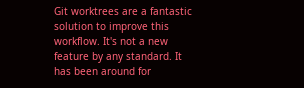Git worktrees are a fantastic solution to improve this workflow. It's not a new feature by any standard. It has been around for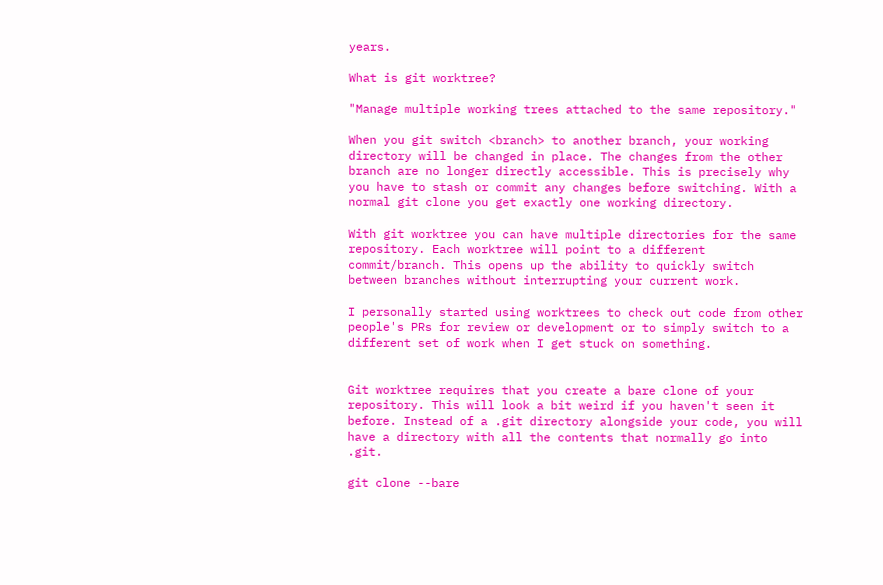years.

What is git worktree?

"Manage multiple working trees attached to the same repository."

When you git switch <branch> to another branch, your working directory will be changed in place. The changes from the other branch are no longer directly accessible. This is precisely why you have to stash or commit any changes before switching. With a normal git clone you get exactly one working directory.

With git worktree you can have multiple directories for the same repository. Each worktree will point to a different commit/branch. This opens up the ability to quickly switch between branches without interrupting your current work.

I personally started using worktrees to check out code from other people's PRs for review or development or to simply switch to a different set of work when I get stuck on something.


Git worktree requires that you create a bare clone of your repository. This will look a bit weird if you haven't seen it before. Instead of a .git directory alongside your code, you will have a directory with all the contents that normally go into .git.

git clone --bare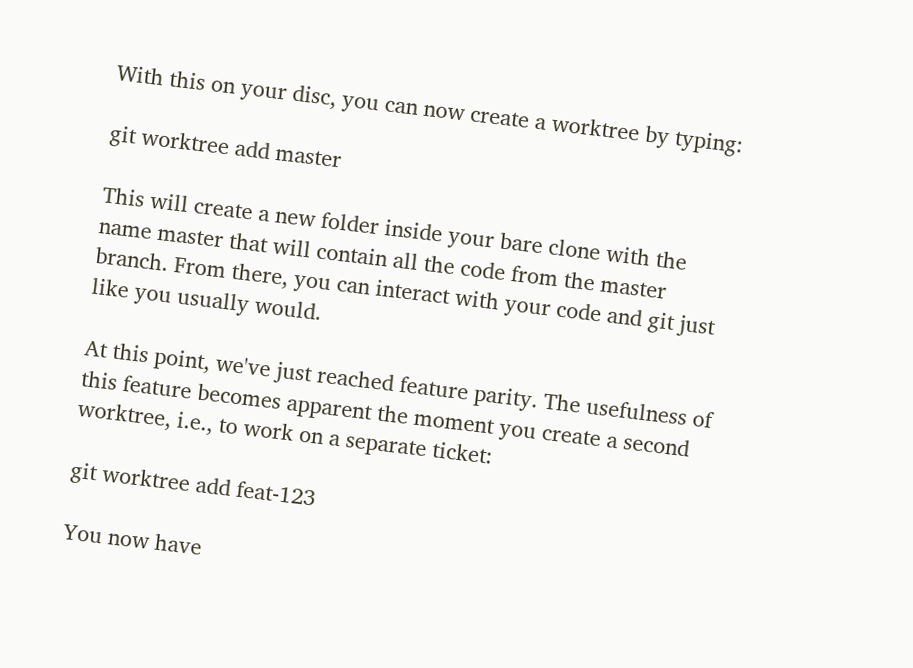With this on your disc, you can now create a worktree by typing:

git worktree add master

This will create a new folder inside your bare clone with the name master that will contain all the code from the master branch. From there, you can interact with your code and git just like you usually would.

At this point, we've just reached feature parity. The usefulness of this feature becomes apparent the moment you create a second worktree, i.e., to work on a separate ticket:

git worktree add feat-123

You now have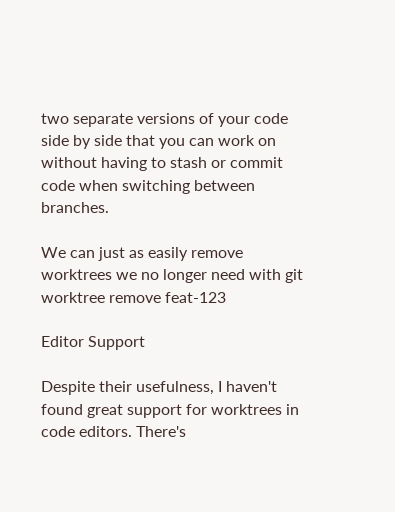two separate versions of your code side by side that you can work on without having to stash or commit code when switching between branches.

We can just as easily remove worktrees we no longer need with git worktree remove feat-123

Editor Support

Despite their usefulness, I haven't found great support for worktrees in code editors. There's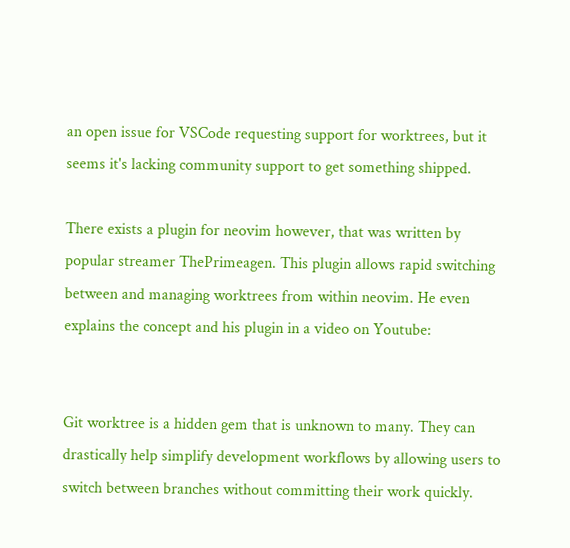an open issue for VSCode requesting support for worktrees, but it seems it's lacking community support to get something shipped.

There exists a plugin for neovim however, that was written by popular streamer ThePrimeagen. This plugin allows rapid switching between and managing worktrees from within neovim. He even explains the concept and his plugin in a video on Youtube:


Git worktree is a hidden gem that is unknown to many. They can drastically help simplify development workflows by allowing users to switch between branches without committing their work quickly.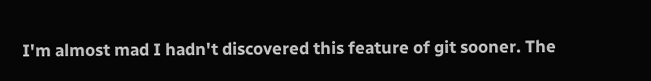I'm almost mad I hadn't discovered this feature of git sooner. The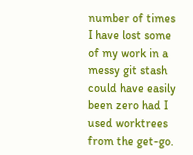number of times I have lost some of my work in a messy git stash could have easily been zero had I used worktrees from the get-go.